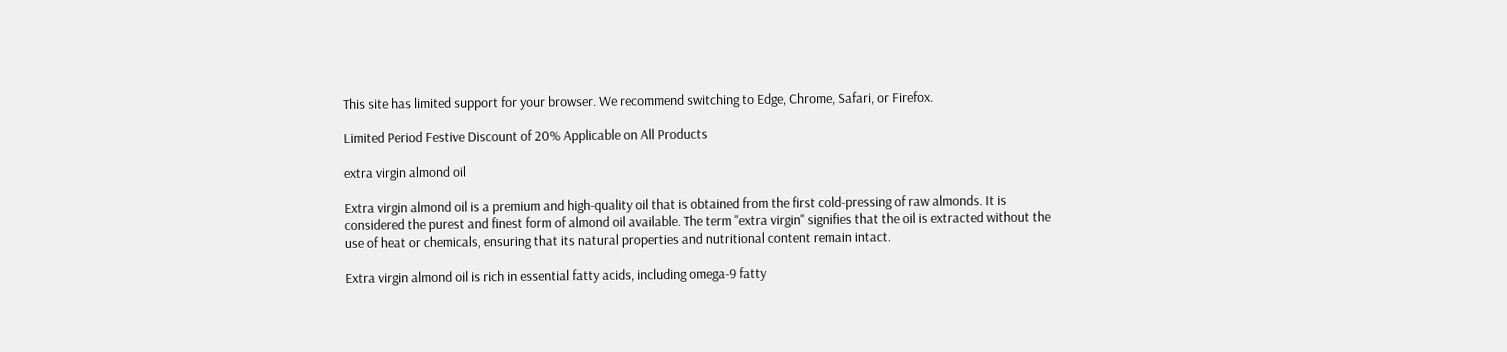This site has limited support for your browser. We recommend switching to Edge, Chrome, Safari, or Firefox.

Limited Period Festive Discount of 20% Applicable on All Products

extra virgin almond oil

Extra virgin almond oil is a premium and high-quality oil that is obtained from the first cold-pressing of raw almonds. It is considered the purest and finest form of almond oil available. The term "extra virgin" signifies that the oil is extracted without the use of heat or chemicals, ensuring that its natural properties and nutritional content remain intact.

Extra virgin almond oil is rich in essential fatty acids, including omega-9 fatty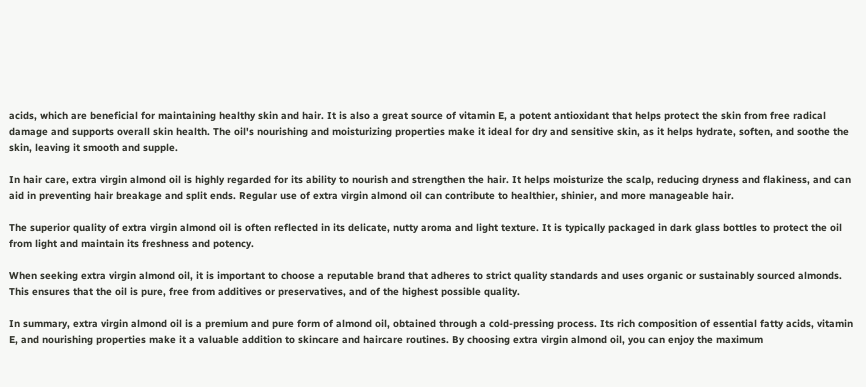acids, which are beneficial for maintaining healthy skin and hair. It is also a great source of vitamin E, a potent antioxidant that helps protect the skin from free radical damage and supports overall skin health. The oil's nourishing and moisturizing properties make it ideal for dry and sensitive skin, as it helps hydrate, soften, and soothe the skin, leaving it smooth and supple.

In hair care, extra virgin almond oil is highly regarded for its ability to nourish and strengthen the hair. It helps moisturize the scalp, reducing dryness and flakiness, and can aid in preventing hair breakage and split ends. Regular use of extra virgin almond oil can contribute to healthier, shinier, and more manageable hair.

The superior quality of extra virgin almond oil is often reflected in its delicate, nutty aroma and light texture. It is typically packaged in dark glass bottles to protect the oil from light and maintain its freshness and potency.

When seeking extra virgin almond oil, it is important to choose a reputable brand that adheres to strict quality standards and uses organic or sustainably sourced almonds. This ensures that the oil is pure, free from additives or preservatives, and of the highest possible quality.

In summary, extra virgin almond oil is a premium and pure form of almond oil, obtained through a cold-pressing process. Its rich composition of essential fatty acids, vitamin E, and nourishing properties make it a valuable addition to skincare and haircare routines. By choosing extra virgin almond oil, you can enjoy the maximum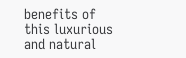benefits of this luxurious and natural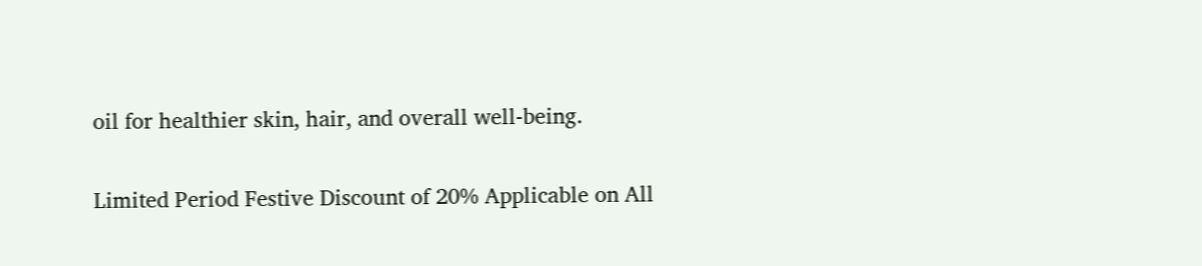oil for healthier skin, hair, and overall well-being.

Limited Period Festive Discount of 20% Applicable on All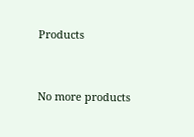Products


No more products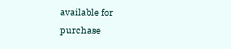available for purchase